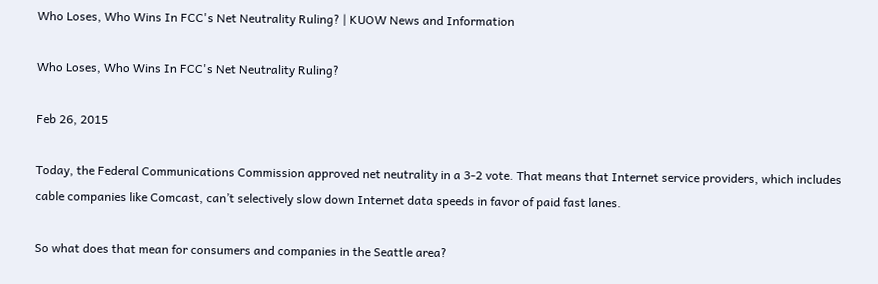Who Loses, Who Wins In FCC's Net Neutrality Ruling? | KUOW News and Information

Who Loses, Who Wins In FCC's Net Neutrality Ruling?

Feb 26, 2015

Today, the Federal Communications Commission approved net neutrality in a 3-2 vote. That means that Internet service providers, which includes cable companies like Comcast, can’t selectively slow down Internet data speeds in favor of paid fast lanes.

So what does that mean for consumers and companies in the Seattle area?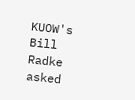KUOW's Bill Radke asked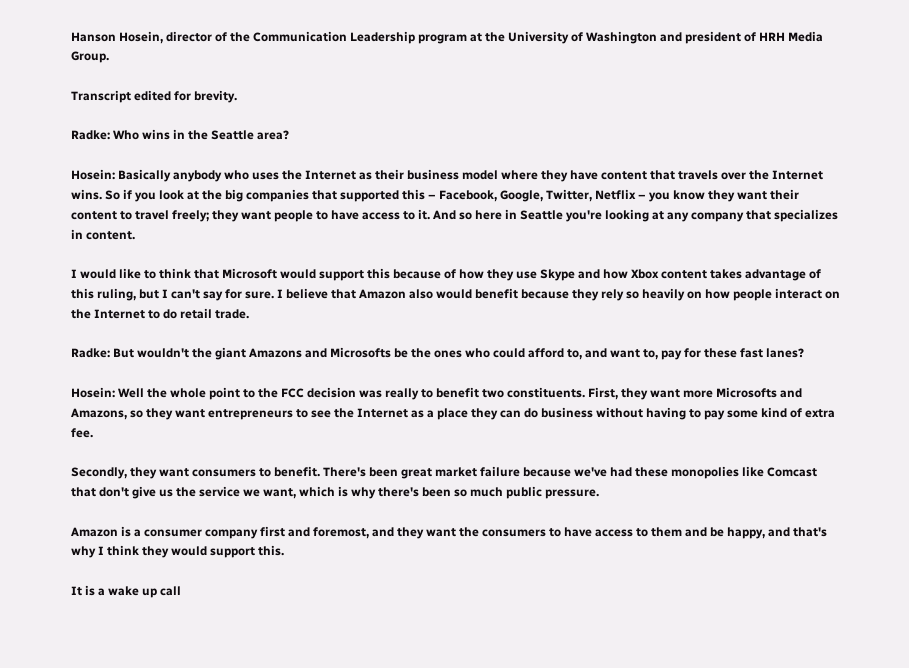Hanson Hosein, director of the Communication Leadership program at the University of Washington and president of HRH Media Group.

Transcript edited for brevity.

Radke: Who wins in the Seattle area?

Hosein: Basically anybody who uses the Internet as their business model where they have content that travels over the Internet wins. So if you look at the big companies that supported this – Facebook, Google, Twitter, Netflix – you know they want their content to travel freely; they want people to have access to it. And so here in Seattle you're looking at any company that specializes in content.

I would like to think that Microsoft would support this because of how they use Skype and how Xbox content takes advantage of this ruling, but I can't say for sure. I believe that Amazon also would benefit because they rely so heavily on how people interact on the Internet to do retail trade.

Radke: But wouldn't the giant Amazons and Microsofts be the ones who could afford to, and want to, pay for these fast lanes?

Hosein: Well the whole point to the FCC decision was really to benefit two constituents. First, they want more Microsofts and Amazons, so they want entrepreneurs to see the Internet as a place they can do business without having to pay some kind of extra fee.

Secondly, they want consumers to benefit. There's been great market failure because we've had these monopolies like Comcast that don't give us the service we want, which is why there's been so much public pressure.

Amazon is a consumer company first and foremost, and they want the consumers to have access to them and be happy, and that's why I think they would support this.

It is a wake up call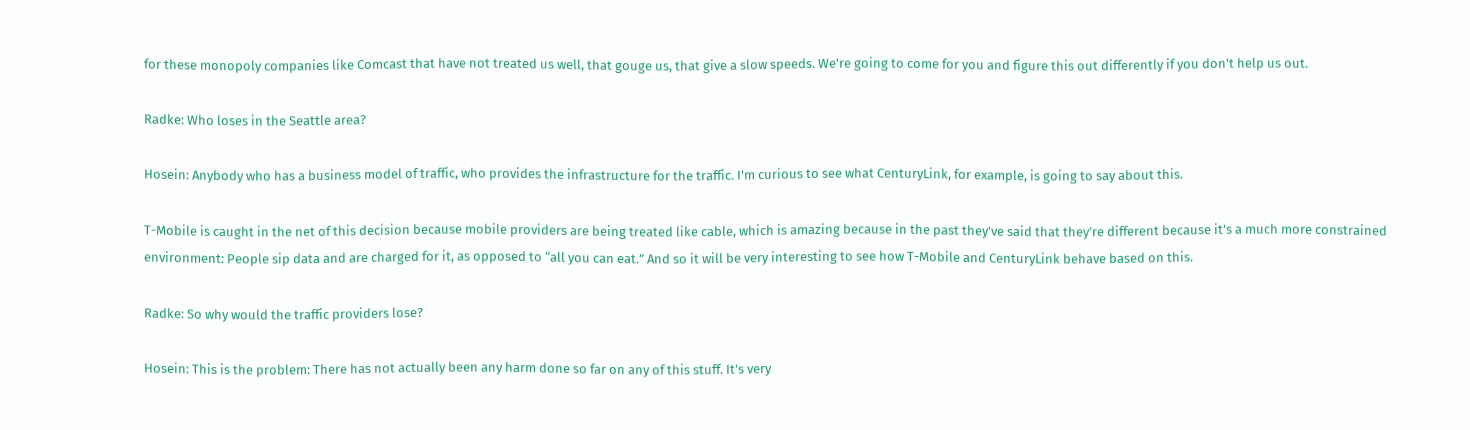for these monopoly companies like Comcast that have not treated us well, that gouge us, that give a slow speeds. We're going to come for you and figure this out differently if you don't help us out.

Radke: Who loses in the Seattle area?

Hosein: Anybody who has a business model of traffic, who provides the infrastructure for the traffic. I'm curious to see what CenturyLink, for example, is going to say about this.

T-Mobile is caught in the net of this decision because mobile providers are being treated like cable, which is amazing because in the past they've said that they’re different because it's a much more constrained environment: People sip data and are charged for it, as opposed to “all you can eat.” And so it will be very interesting to see how T-Mobile and CenturyLink behave based on this.

Radke: So why would the traffic providers lose?

Hosein: This is the problem: There has not actually been any harm done so far on any of this stuff. It's very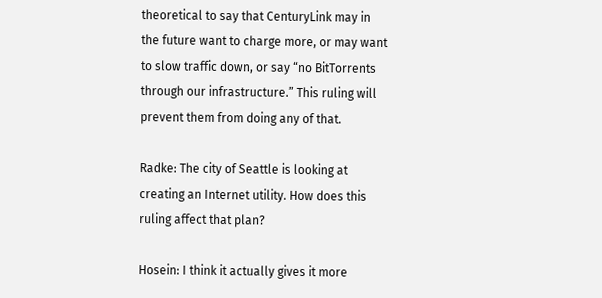theoretical to say that CenturyLink may in the future want to charge more, or may want to slow traffic down, or say “no BitTorrents through our infrastructure.” This ruling will prevent them from doing any of that.

Radke: The city of Seattle is looking at creating an Internet utility. How does this ruling affect that plan?

Hosein: I think it actually gives it more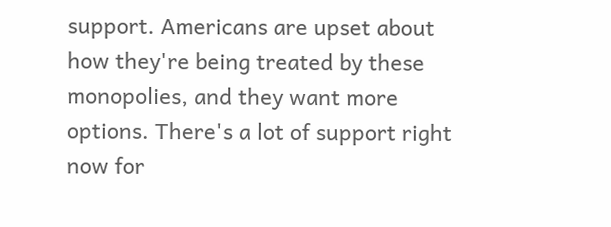support. Americans are upset about how they're being treated by these monopolies, and they want more options. There's a lot of support right now for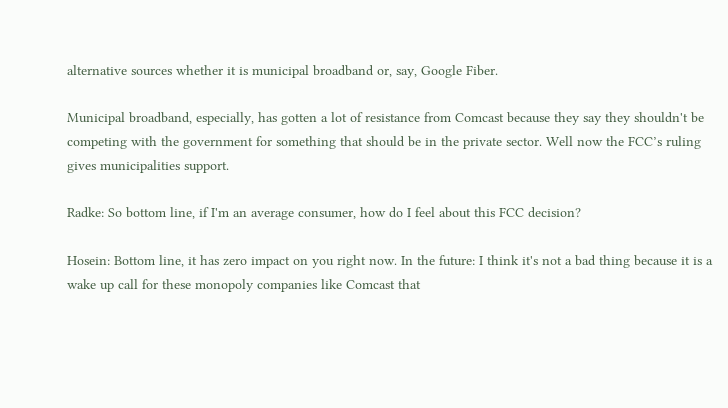alternative sources whether it is municipal broadband or, say, Google Fiber.

Municipal broadband, especially, has gotten a lot of resistance from Comcast because they say they shouldn't be competing with the government for something that should be in the private sector. Well now the FCC’s ruling gives municipalities support.

Radke: So bottom line, if I'm an average consumer, how do I feel about this FCC decision?

Hosein: Bottom line, it has zero impact on you right now. In the future: I think it's not a bad thing because it is a wake up call for these monopoly companies like Comcast that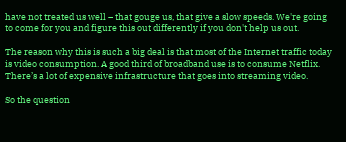have not treated us well – that gouge us, that give a slow speeds. We're going to come for you and figure this out differently if you don't help us out.

The reason why this is such a big deal is that most of the Internet traffic today is video consumption. A good third of broadband use is to consume Netflix. There’s a lot of expensive infrastructure that goes into streaming video.

So the question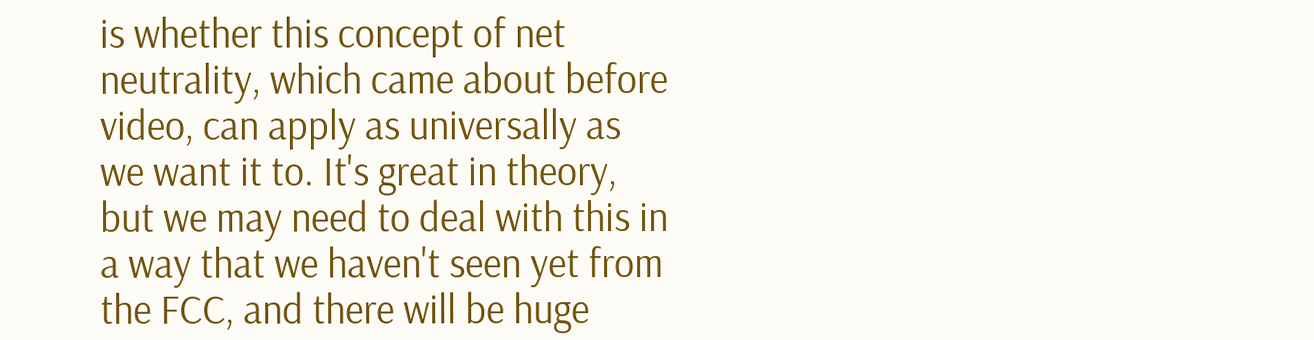is whether this concept of net neutrality, which came about before video, can apply as universally as we want it to. It's great in theory, but we may need to deal with this in a way that we haven't seen yet from the FCC, and there will be huge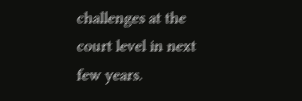challenges at the court level in next few years.